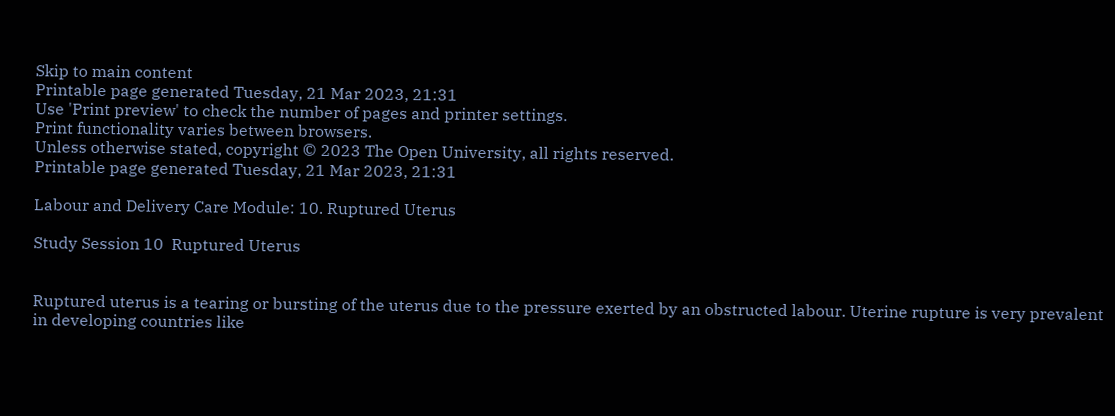Skip to main content
Printable page generated Tuesday, 21 Mar 2023, 21:31
Use 'Print preview' to check the number of pages and printer settings.
Print functionality varies between browsers.
Unless otherwise stated, copyright © 2023 The Open University, all rights reserved.
Printable page generated Tuesday, 21 Mar 2023, 21:31

Labour and Delivery Care Module: 10. Ruptured Uterus

Study Session 10  Ruptured Uterus


Ruptured uterus is a tearing or bursting of the uterus due to the pressure exerted by an obstructed labour. Uterine rupture is very prevalent in developing countries like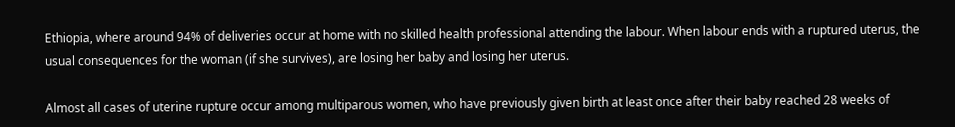Ethiopia, where around 94% of deliveries occur at home with no skilled health professional attending the labour. When labour ends with a ruptured uterus, the usual consequences for the woman (if she survives), are losing her baby and losing her uterus.

Almost all cases of uterine rupture occur among multiparous women, who have previously given birth at least once after their baby reached 28 weeks of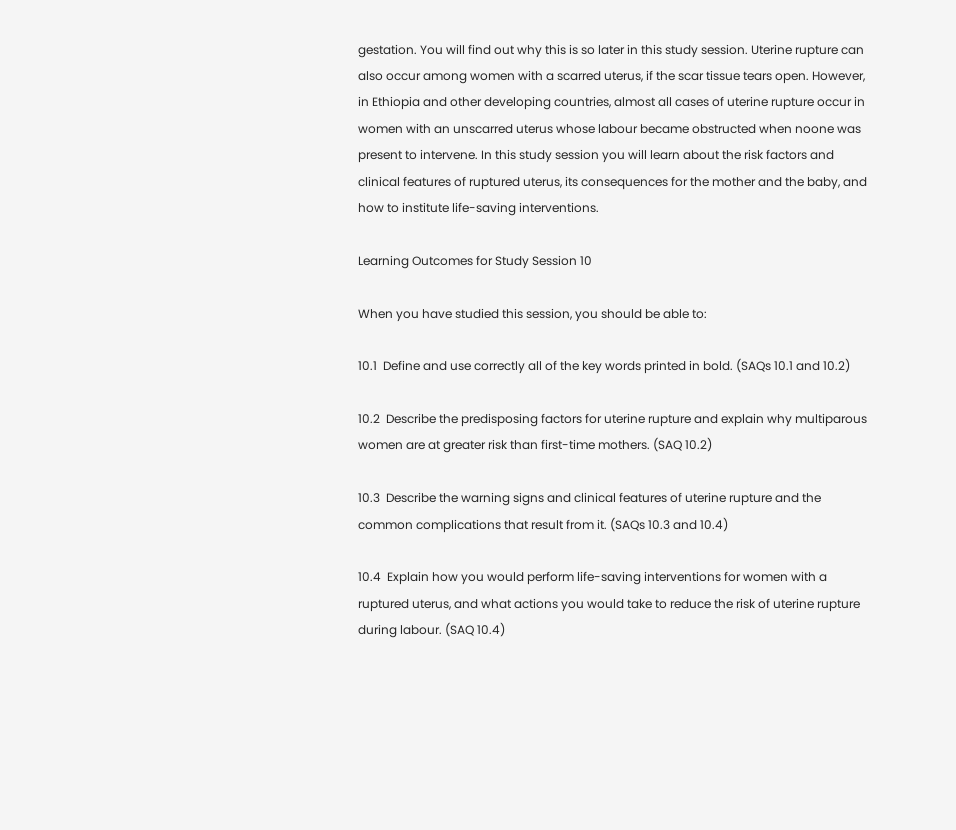gestation. You will find out why this is so later in this study session. Uterine rupture can also occur among women with a scarred uterus, if the scar tissue tears open. However, in Ethiopia and other developing countries, almost all cases of uterine rupture occur in women with an unscarred uterus whose labour became obstructed when noone was present to intervene. In this study session you will learn about the risk factors and clinical features of ruptured uterus, its consequences for the mother and the baby, and how to institute life-saving interventions.

Learning Outcomes for Study Session 10

When you have studied this session, you should be able to:

10.1  Define and use correctly all of the key words printed in bold. (SAQs 10.1 and 10.2)

10.2  Describe the predisposing factors for uterine rupture and explain why multiparous women are at greater risk than first-time mothers. (SAQ 10.2)

10.3  Describe the warning signs and clinical features of uterine rupture and the common complications that result from it. (SAQs 10.3 and 10.4)

10.4  Explain how you would perform life-saving interventions for women with a ruptured uterus, and what actions you would take to reduce the risk of uterine rupture during labour. (SAQ 10.4)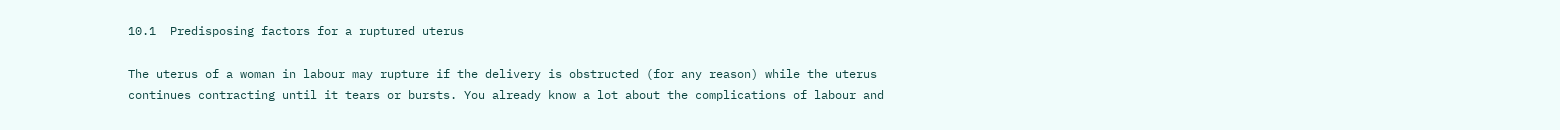10.1  Predisposing factors for a ruptured uterus

The uterus of a woman in labour may rupture if the delivery is obstructed (for any reason) while the uterus continues contracting until it tears or bursts. You already know a lot about the complications of labour and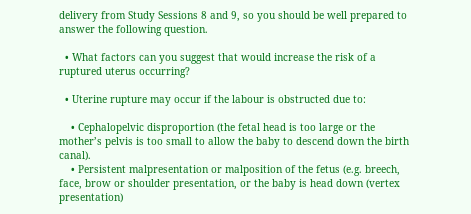delivery from Study Sessions 8 and 9, so you should be well prepared to answer the following question.

  • What factors can you suggest that would increase the risk of a ruptured uterus occurring?

  • Uterine rupture may occur if the labour is obstructed due to:

    • Cephalopelvic disproportion (the fetal head is too large or the mother’s pelvis is too small to allow the baby to descend down the birth canal).
    • Persistent malpresentation or malposition of the fetus (e.g. breech, face, brow or shoulder presentation, or the baby is head down (vertex presentation)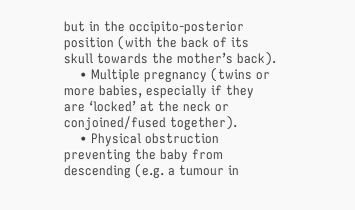but in the occipito-posterior position (with the back of its skull towards the mother’s back).
    • Multiple pregnancy (twins or more babies, especially if they are ‘locked’ at the neck or conjoined/fused together).
    • Physical obstruction preventing the baby from descending (e.g. a tumour in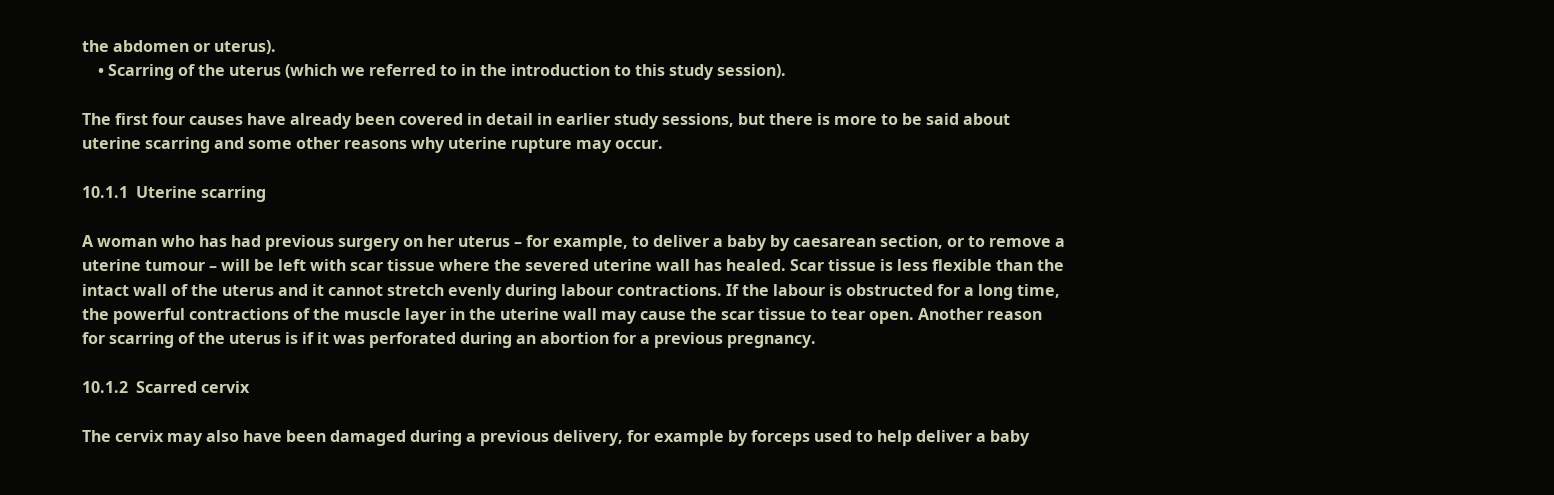the abdomen or uterus).
    • Scarring of the uterus (which we referred to in the introduction to this study session).

The first four causes have already been covered in detail in earlier study sessions, but there is more to be said about uterine scarring and some other reasons why uterine rupture may occur.

10.1.1  Uterine scarring

A woman who has had previous surgery on her uterus – for example, to deliver a baby by caesarean section, or to remove a uterine tumour – will be left with scar tissue where the severed uterine wall has healed. Scar tissue is less flexible than the intact wall of the uterus and it cannot stretch evenly during labour contractions. If the labour is obstructed for a long time, the powerful contractions of the muscle layer in the uterine wall may cause the scar tissue to tear open. Another reason for scarring of the uterus is if it was perforated during an abortion for a previous pregnancy.

10.1.2  Scarred cervix

The cervix may also have been damaged during a previous delivery, for example by forceps used to help deliver a baby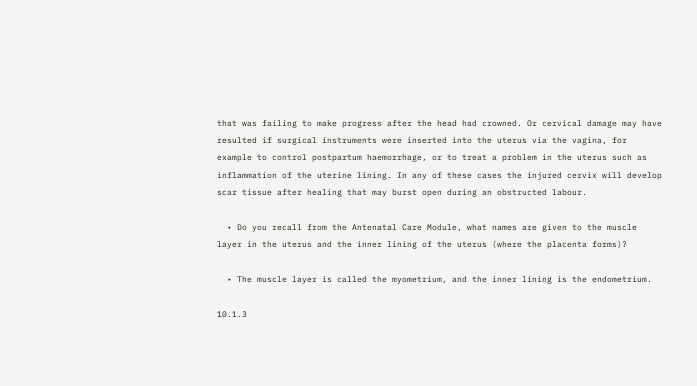that was failing to make progress after the head had crowned. Or cervical damage may have resulted if surgical instruments were inserted into the uterus via the vagina, for example to control postpartum haemorrhage, or to treat a problem in the uterus such as inflammation of the uterine lining. In any of these cases the injured cervix will develop scar tissue after healing that may burst open during an obstructed labour.

  • Do you recall from the Antenatal Care Module, what names are given to the muscle layer in the uterus and the inner lining of the uterus (where the placenta forms)?

  • The muscle layer is called the myometrium, and the inner lining is the endometrium.

10.1.3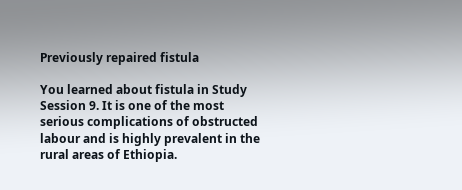Previously repaired fistula

You learned about fistula in Study Session 9. It is one of the most serious complications of obstructed labour and is highly prevalent in the rural areas of Ethiopia.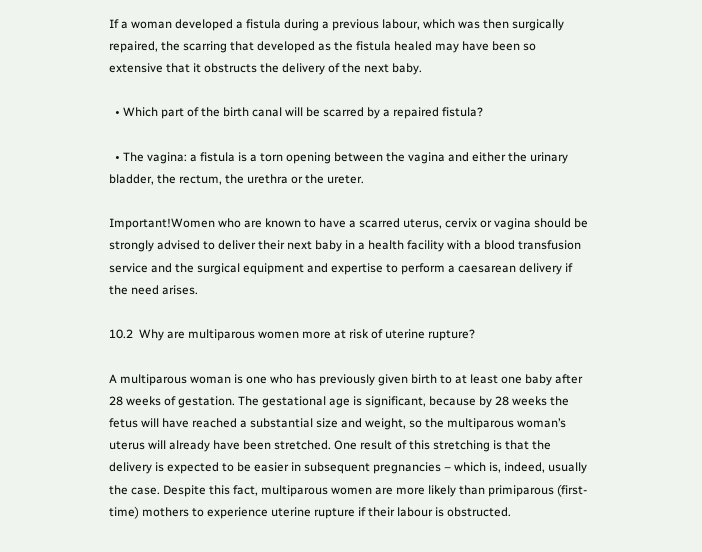If a woman developed a fistula during a previous labour, which was then surgically repaired, the scarring that developed as the fistula healed may have been so extensive that it obstructs the delivery of the next baby.

  • Which part of the birth canal will be scarred by a repaired fistula?

  • The vagina: a fistula is a torn opening between the vagina and either the urinary bladder, the rectum, the urethra or the ureter.

Important!Women who are known to have a scarred uterus, cervix or vagina should be strongly advised to deliver their next baby in a health facility with a blood transfusion service and the surgical equipment and expertise to perform a caesarean delivery if the need arises.

10.2  Why are multiparous women more at risk of uterine rupture?

A multiparous woman is one who has previously given birth to at least one baby after 28 weeks of gestation. The gestational age is significant, because by 28 weeks the fetus will have reached a substantial size and weight, so the multiparous woman’s uterus will already have been stretched. One result of this stretching is that the delivery is expected to be easier in subsequent pregnancies – which is, indeed, usually the case. Despite this fact, multiparous women are more likely than primiparous (first-time) mothers to experience uterine rupture if their labour is obstructed.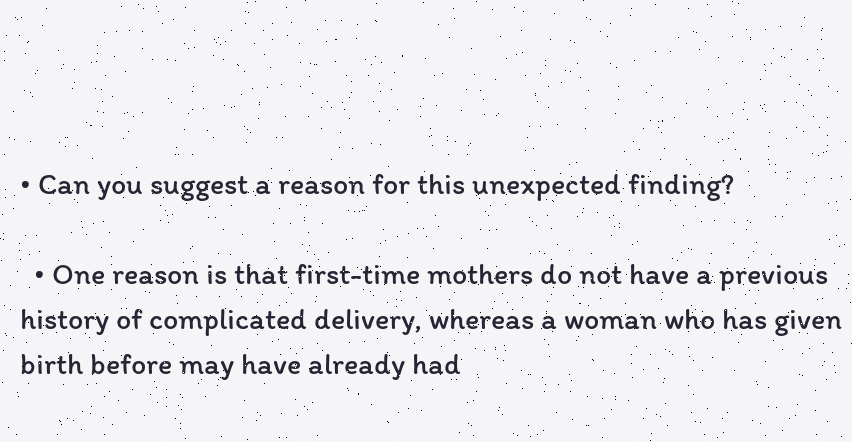• Can you suggest a reason for this unexpected finding?

  • One reason is that first-time mothers do not have a previous history of complicated delivery, whereas a woman who has given birth before may have already had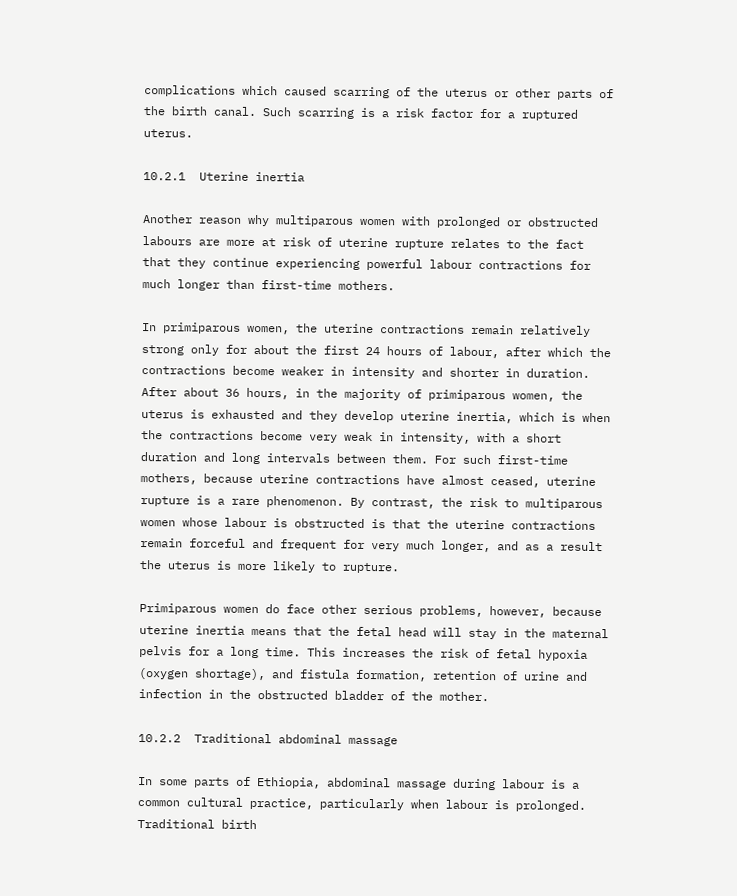complications which caused scarring of the uterus or other parts of the birth canal. Such scarring is a risk factor for a ruptured uterus.

10.2.1  Uterine inertia

Another reason why multiparous women with prolonged or obstructed labours are more at risk of uterine rupture relates to the fact that they continue experiencing powerful labour contractions for much longer than first-time mothers.

In primiparous women, the uterine contractions remain relatively strong only for about the first 24 hours of labour, after which the contractions become weaker in intensity and shorter in duration. After about 36 hours, in the majority of primiparous women, the uterus is exhausted and they develop uterine inertia, which is when the contractions become very weak in intensity, with a short duration and long intervals between them. For such first-time mothers, because uterine contractions have almost ceased, uterine rupture is a rare phenomenon. By contrast, the risk to multiparous women whose labour is obstructed is that the uterine contractions remain forceful and frequent for very much longer, and as a result the uterus is more likely to rupture.

Primiparous women do face other serious problems, however, because uterine inertia means that the fetal head will stay in the maternal pelvis for a long time. This increases the risk of fetal hypoxia (oxygen shortage), and fistula formation, retention of urine and infection in the obstructed bladder of the mother.

10.2.2  Traditional abdominal massage

In some parts of Ethiopia, abdominal massage during labour is a common cultural practice, particularly when labour is prolonged. Traditional birth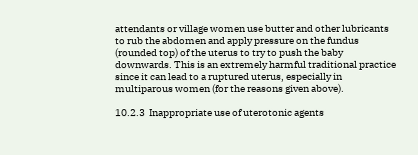attendants or village women use butter and other lubricants to rub the abdomen and apply pressure on the fundus (rounded top) of the uterus to try to push the baby downwards. This is an extremely harmful traditional practice since it can lead to a ruptured uterus, especially in multiparous women (for the reasons given above).

10.2.3  Inappropriate use of uterotonic agents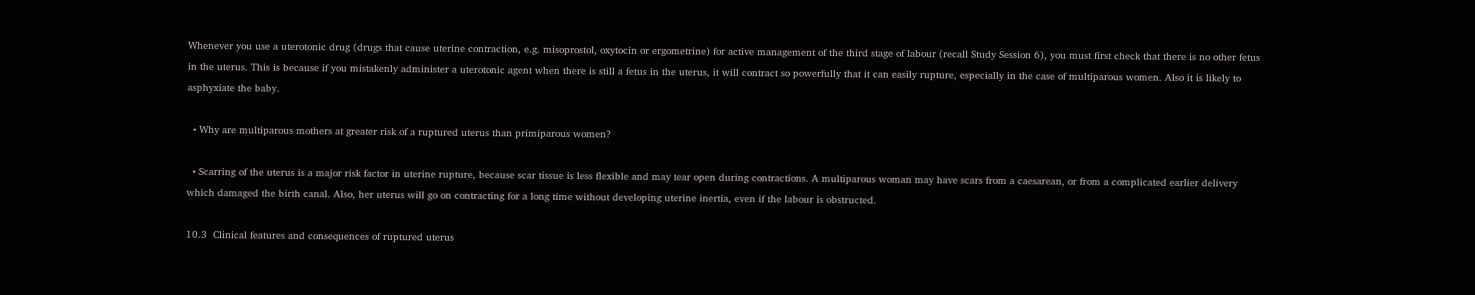Whenever you use a uterotonic drug (drugs that cause uterine contraction, e.g. misoprostol, oxytocin or ergometrine) for active management of the third stage of labour (recall Study Session 6), you must first check that there is no other fetus in the uterus. This is because if you mistakenly administer a uterotonic agent when there is still a fetus in the uterus, it will contract so powerfully that it can easily rupture, especially in the case of multiparous women. Also it is likely to asphyxiate the baby.

  • Why are multiparous mothers at greater risk of a ruptured uterus than primiparous women?

  • Scarring of the uterus is a major risk factor in uterine rupture, because scar tissue is less flexible and may tear open during contractions. A multiparous woman may have scars from a caesarean, or from a complicated earlier delivery which damaged the birth canal. Also, her uterus will go on contracting for a long time without developing uterine inertia, even if the labour is obstructed.

10.3  Clinical features and consequences of ruptured uterus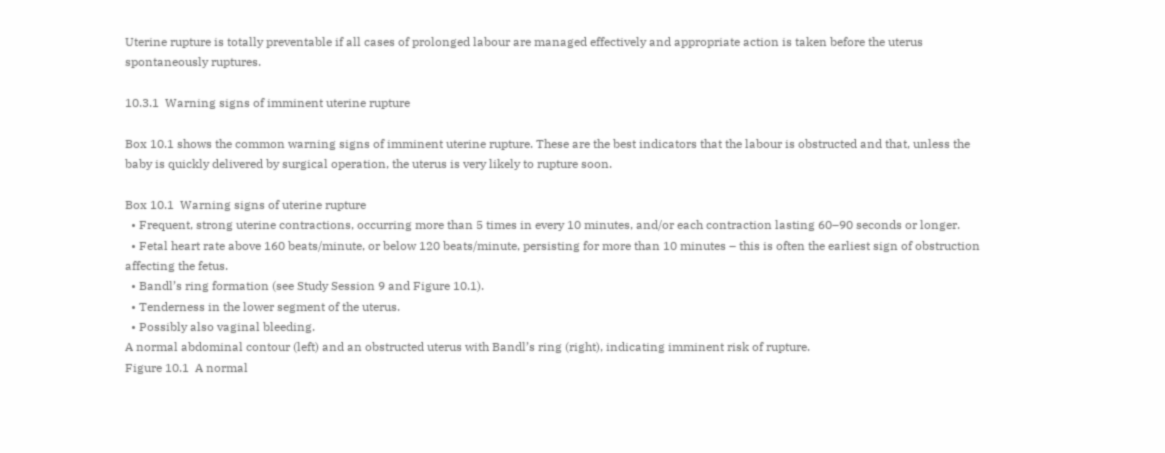Uterine rupture is totally preventable if all cases of prolonged labour are managed effectively and appropriate action is taken before the uterus spontaneously ruptures.

10.3.1  Warning signs of imminent uterine rupture

Box 10.1 shows the common warning signs of imminent uterine rupture. These are the best indicators that the labour is obstructed and that, unless the baby is quickly delivered by surgical operation, the uterus is very likely to rupture soon.

Box 10.1  Warning signs of uterine rupture
  • Frequent, strong uterine contractions, occurring more than 5 times in every 10 minutes, and/or each contraction lasting 60–90 seconds or longer.
  • Fetal heart rate above 160 beats/minute, or below 120 beats/minute, persisting for more than 10 minutes – this is often the earliest sign of obstruction affecting the fetus.
  • Bandl’s ring formation (see Study Session 9 and Figure 10.1).
  • Tenderness in the lower segment of the uterus.
  • Possibly also vaginal bleeding.
A normal abdominal contour (left) and an obstructed uterus with Bandl’s ring (right), indicating imminent risk of rupture.
Figure 10.1  A normal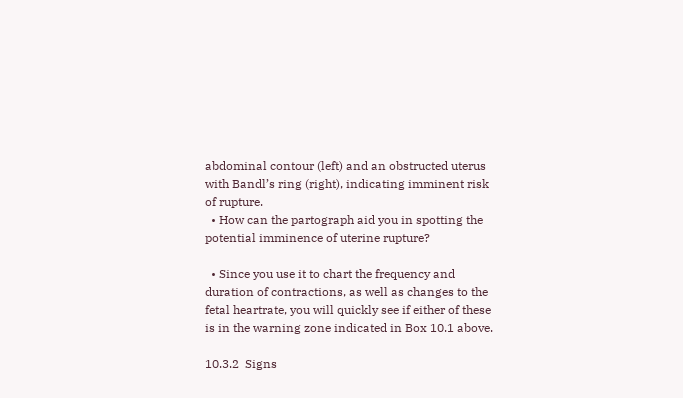abdominal contour (left) and an obstructed uterus with Bandl’s ring (right), indicating imminent risk of rupture.
  • How can the partograph aid you in spotting the potential imminence of uterine rupture?

  • Since you use it to chart the frequency and duration of contractions, as well as changes to the fetal heartrate, you will quickly see if either of these is in the warning zone indicated in Box 10.1 above.

10.3.2  Signs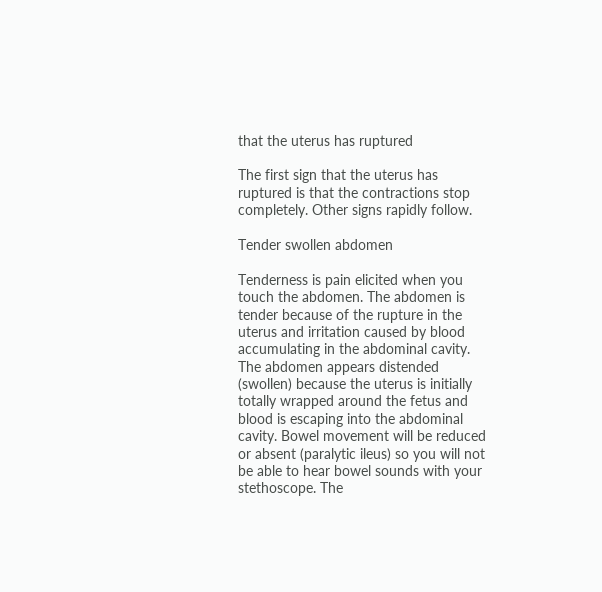that the uterus has ruptured

The first sign that the uterus has ruptured is that the contractions stop completely. Other signs rapidly follow.

Tender swollen abdomen

Tenderness is pain elicited when you touch the abdomen. The abdomen is tender because of the rupture in the uterus and irritation caused by blood accumulating in the abdominal cavity. The abdomen appears distended (swollen) because the uterus is initially totally wrapped around the fetus and blood is escaping into the abdominal cavity. Bowel movement will be reduced or absent (paralytic ileus) so you will not be able to hear bowel sounds with your stethoscope. The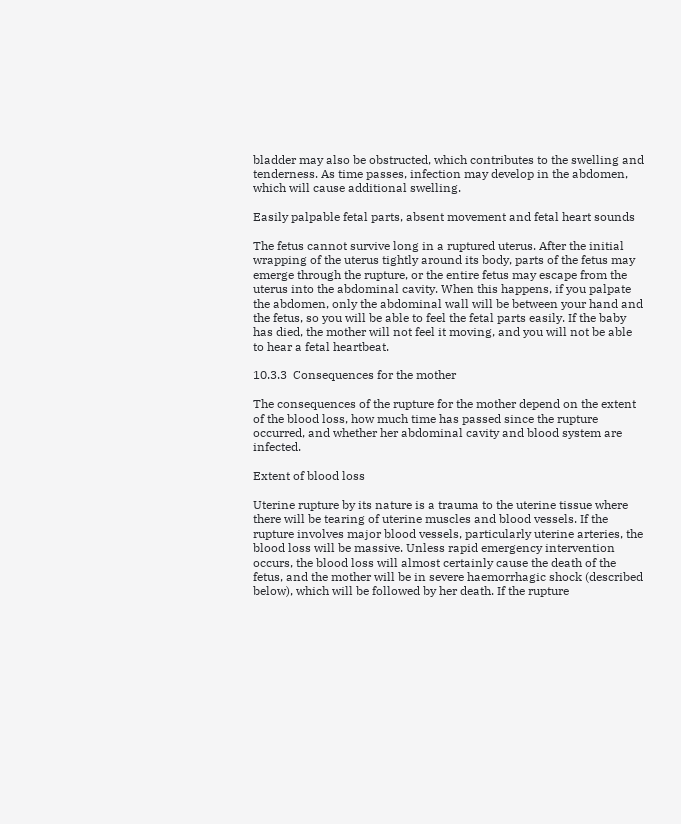bladder may also be obstructed, which contributes to the swelling and tenderness. As time passes, infection may develop in the abdomen, which will cause additional swelling.

Easily palpable fetal parts, absent movement and fetal heart sounds

The fetus cannot survive long in a ruptured uterus. After the initial wrapping of the uterus tightly around its body, parts of the fetus may emerge through the rupture, or the entire fetus may escape from the uterus into the abdominal cavity. When this happens, if you palpate the abdomen, only the abdominal wall will be between your hand and the fetus, so you will be able to feel the fetal parts easily. If the baby has died, the mother will not feel it moving, and you will not be able to hear a fetal heartbeat.

10.3.3  Consequences for the mother

The consequences of the rupture for the mother depend on the extent of the blood loss, how much time has passed since the rupture occurred, and whether her abdominal cavity and blood system are infected.

Extent of blood loss

Uterine rupture by its nature is a trauma to the uterine tissue where there will be tearing of uterine muscles and blood vessels. If the rupture involves major blood vessels, particularly uterine arteries, the blood loss will be massive. Unless rapid emergency intervention occurs, the blood loss will almost certainly cause the death of the fetus, and the mother will be in severe haemorrhagic shock (described below), which will be followed by her death. If the rupture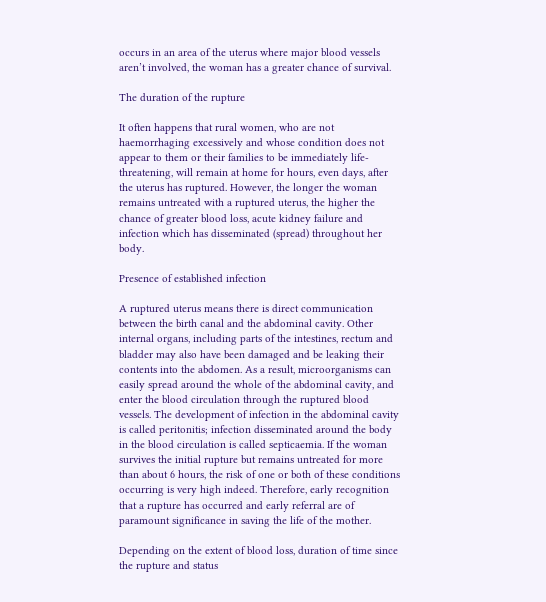occurs in an area of the uterus where major blood vessels aren’t involved, the woman has a greater chance of survival.

The duration of the rupture

It often happens that rural women, who are not haemorrhaging excessively and whose condition does not appear to them or their families to be immediately life-threatening, will remain at home for hours, even days, after the uterus has ruptured. However, the longer the woman remains untreated with a ruptured uterus, the higher the chance of greater blood loss, acute kidney failure and infection which has disseminated (spread) throughout her body.

Presence of established infection

A ruptured uterus means there is direct communication between the birth canal and the abdominal cavity. Other internal organs, including parts of the intestines, rectum and bladder may also have been damaged and be leaking their contents into the abdomen. As a result, microorganisms can easily spread around the whole of the abdominal cavity, and enter the blood circulation through the ruptured blood vessels. The development of infection in the abdominal cavity is called peritonitis; infection disseminated around the body in the blood circulation is called septicaemia. If the woman survives the initial rupture but remains untreated for more than about 6 hours, the risk of one or both of these conditions occurring is very high indeed. Therefore, early recognition that a rupture has occurred and early referral are of paramount significance in saving the life of the mother.

Depending on the extent of blood loss, duration of time since the rupture and status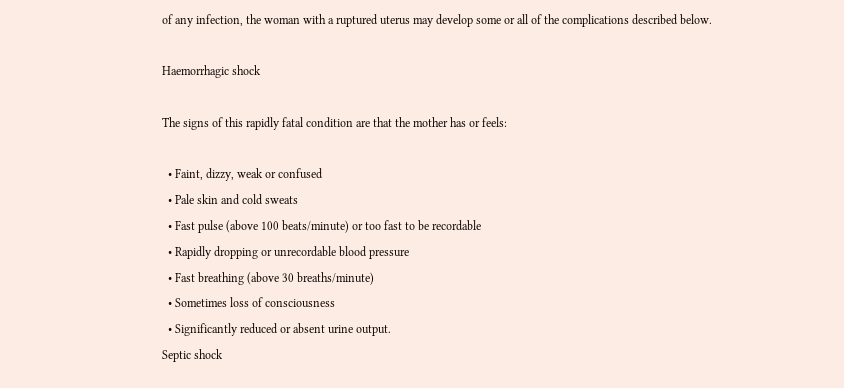of any infection, the woman with a ruptured uterus may develop some or all of the complications described below.

Haemorrhagic shock

The signs of this rapidly fatal condition are that the mother has or feels:

  • Faint, dizzy, weak or confused
  • Pale skin and cold sweats
  • Fast pulse (above 100 beats/minute) or too fast to be recordable
  • Rapidly dropping or unrecordable blood pressure
  • Fast breathing (above 30 breaths/minute)
  • Sometimes loss of consciousness
  • Significantly reduced or absent urine output.
Septic shock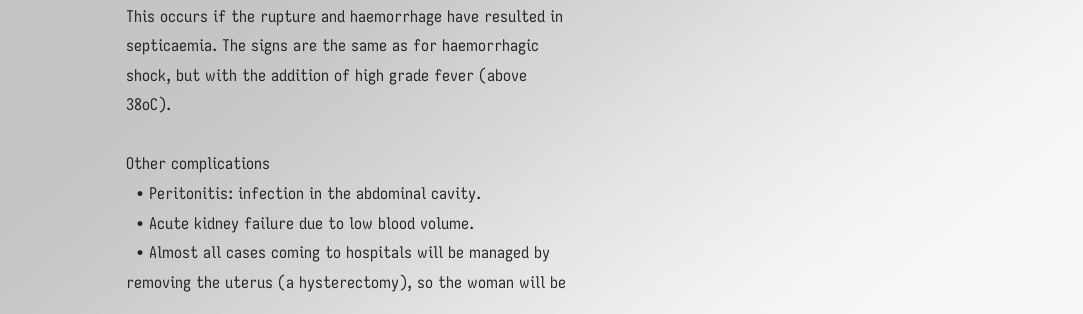This occurs if the rupture and haemorrhage have resulted in septicaemia. The signs are the same as for haemorrhagic shock, but with the addition of high grade fever (above 38oC).

Other complications
  • Peritonitis: infection in the abdominal cavity.
  • Acute kidney failure due to low blood volume.
  • Almost all cases coming to hospitals will be managed by removing the uterus (a hysterectomy), so the woman will be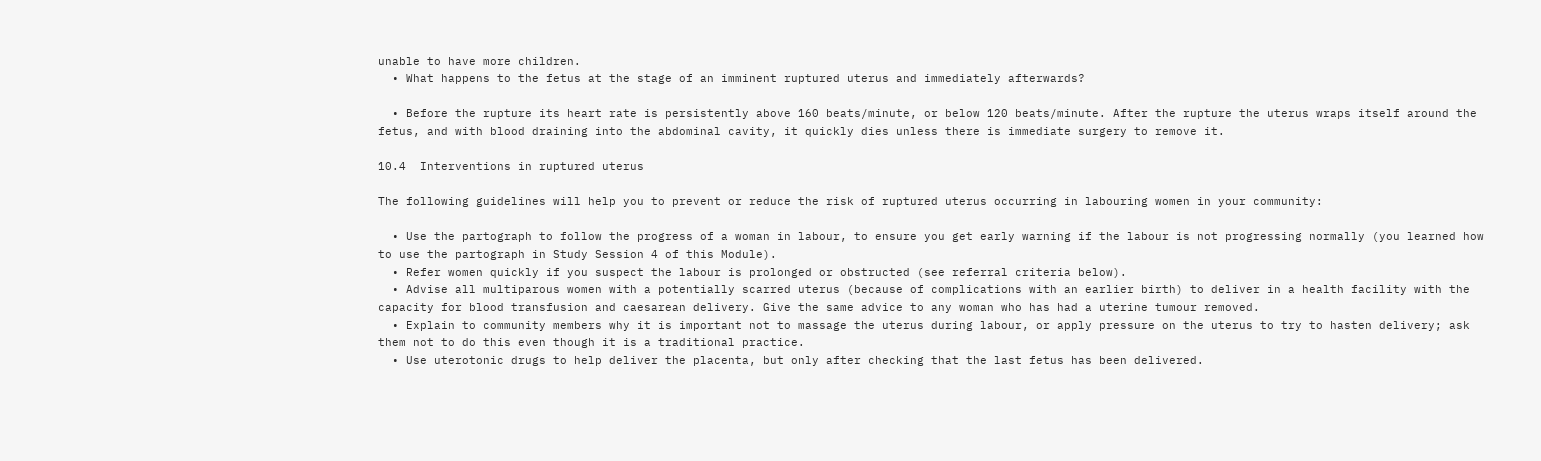unable to have more children.
  • What happens to the fetus at the stage of an imminent ruptured uterus and immediately afterwards?

  • Before the rupture its heart rate is persistently above 160 beats/minute, or below 120 beats/minute. After the rupture the uterus wraps itself around the fetus, and with blood draining into the abdominal cavity, it quickly dies unless there is immediate surgery to remove it.

10.4  Interventions in ruptured uterus

The following guidelines will help you to prevent or reduce the risk of ruptured uterus occurring in labouring women in your community:

  • Use the partograph to follow the progress of a woman in labour, to ensure you get early warning if the labour is not progressing normally (you learned how to use the partograph in Study Session 4 of this Module).
  • Refer women quickly if you suspect the labour is prolonged or obstructed (see referral criteria below).
  • Advise all multiparous women with a potentially scarred uterus (because of complications with an earlier birth) to deliver in a health facility with the capacity for blood transfusion and caesarean delivery. Give the same advice to any woman who has had a uterine tumour removed.
  • Explain to community members why it is important not to massage the uterus during labour, or apply pressure on the uterus to try to hasten delivery; ask them not to do this even though it is a traditional practice.
  • Use uterotonic drugs to help deliver the placenta, but only after checking that the last fetus has been delivered.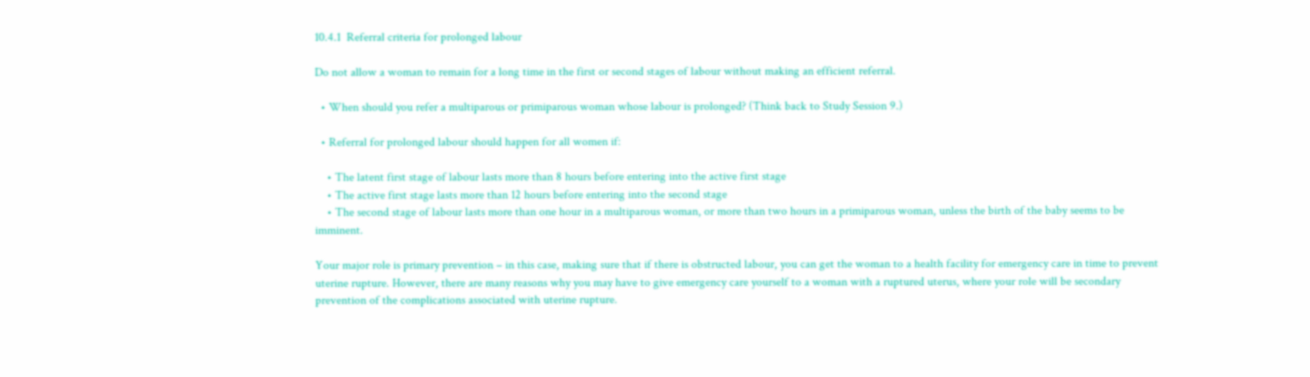10.4.1  Referral criteria for prolonged labour

Do not allow a woman to remain for a long time in the first or second stages of labour without making an efficient referral.

  • When should you refer a multiparous or primiparous woman whose labour is prolonged? (Think back to Study Session 9.)

  • Referral for prolonged labour should happen for all women if:

    • The latent first stage of labour lasts more than 8 hours before entering into the active first stage
    • The active first stage lasts more than 12 hours before entering into the second stage
    • The second stage of labour lasts more than one hour in a multiparous woman, or more than two hours in a primiparous woman, unless the birth of the baby seems to be imminent.

Your major role is primary prevention – in this case, making sure that if there is obstructed labour, you can get the woman to a health facility for emergency care in time to prevent uterine rupture. However, there are many reasons why you may have to give emergency care yourself to a woman with a ruptured uterus, where your role will be secondary prevention of the complications associated with uterine rupture.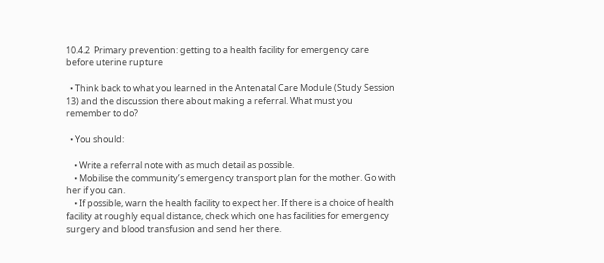10.4.2  Primary prevention: getting to a health facility for emergency care before uterine rupture

  • Think back to what you learned in the Antenatal Care Module (Study Session 13) and the discussion there about making a referral. What must you remember to do?

  • You should:

    • Write a referral note with as much detail as possible.
    • Mobilise the community’s emergency transport plan for the mother. Go with her if you can.
    • If possible, warn the health facility to expect her. If there is a choice of health facility at roughly equal distance, check which one has facilities for emergency surgery and blood transfusion and send her there.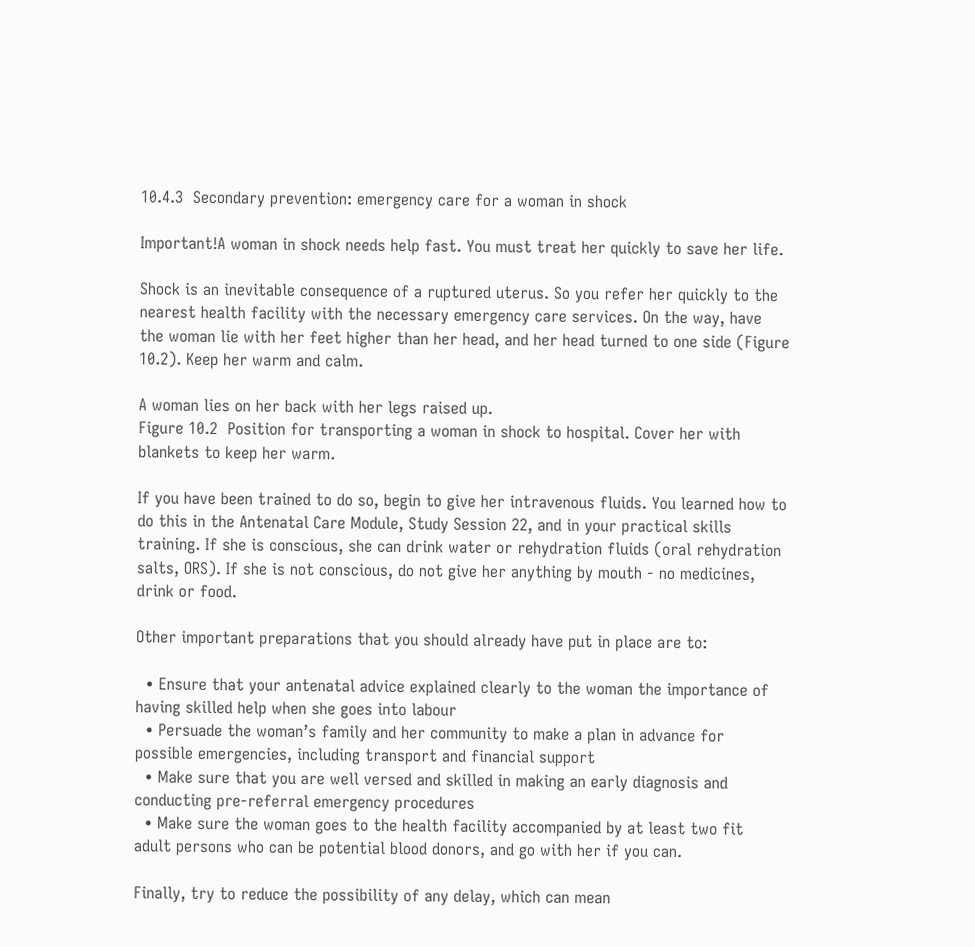10.4.3  Secondary prevention: emergency care for a woman in shock

Important!A woman in shock needs help fast. You must treat her quickly to save her life.

Shock is an inevitable consequence of a ruptured uterus. So you refer her quickly to the nearest health facility with the necessary emergency care services. On the way, have the woman lie with her feet higher than her head, and her head turned to one side (Figure 10.2). Keep her warm and calm.

A woman lies on her back with her legs raised up.
Figure 10.2  Position for transporting a woman in shock to hospital. Cover her with blankets to keep her warm.

If you have been trained to do so, begin to give her intravenous fluids. You learned how to do this in the Antenatal Care Module, Study Session 22, and in your practical skills training. If she is conscious, she can drink water or rehydration fluids (oral rehydration salts, ORS). If she is not conscious, do not give her anything by mouth - no medicines, drink or food.

Other important preparations that you should already have put in place are to:

  • Ensure that your antenatal advice explained clearly to the woman the importance of having skilled help when she goes into labour
  • Persuade the woman’s family and her community to make a plan in advance for possible emergencies, including transport and financial support
  • Make sure that you are well versed and skilled in making an early diagnosis and conducting pre-referral emergency procedures
  • Make sure the woman goes to the health facility accompanied by at least two fit adult persons who can be potential blood donors, and go with her if you can.

Finally, try to reduce the possibility of any delay, which can mean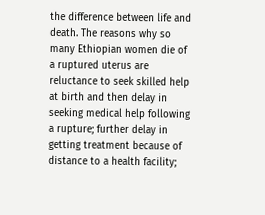the difference between life and death. The reasons why so many Ethiopian women die of a ruptured uterus are reluctance to seek skilled help at birth and then delay in seeking medical help following a rupture; further delay in getting treatment because of distance to a health facility;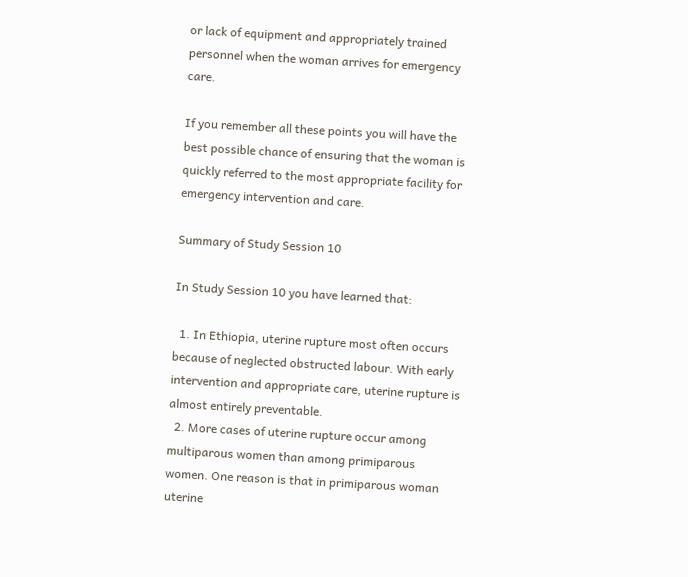or lack of equipment and appropriately trained personnel when the woman arrives for emergency care.

If you remember all these points you will have the best possible chance of ensuring that the woman is quickly referred to the most appropriate facility for emergency intervention and care.

Summary of Study Session 10

In Study Session 10 you have learned that:

  1. In Ethiopia, uterine rupture most often occurs because of neglected obstructed labour. With early intervention and appropriate care, uterine rupture is almost entirely preventable.
  2. More cases of uterine rupture occur among multiparous women than among primiparous women. One reason is that in primiparous woman uterine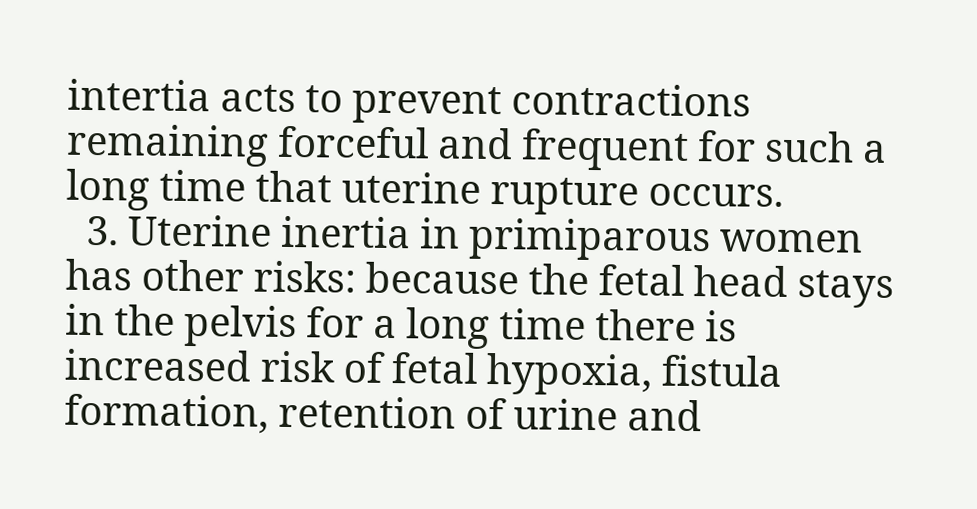intertia acts to prevent contractions remaining forceful and frequent for such a long time that uterine rupture occurs.
  3. Uterine inertia in primiparous women has other risks: because the fetal head stays in the pelvis for a long time there is increased risk of fetal hypoxia, fistula formation, retention of urine and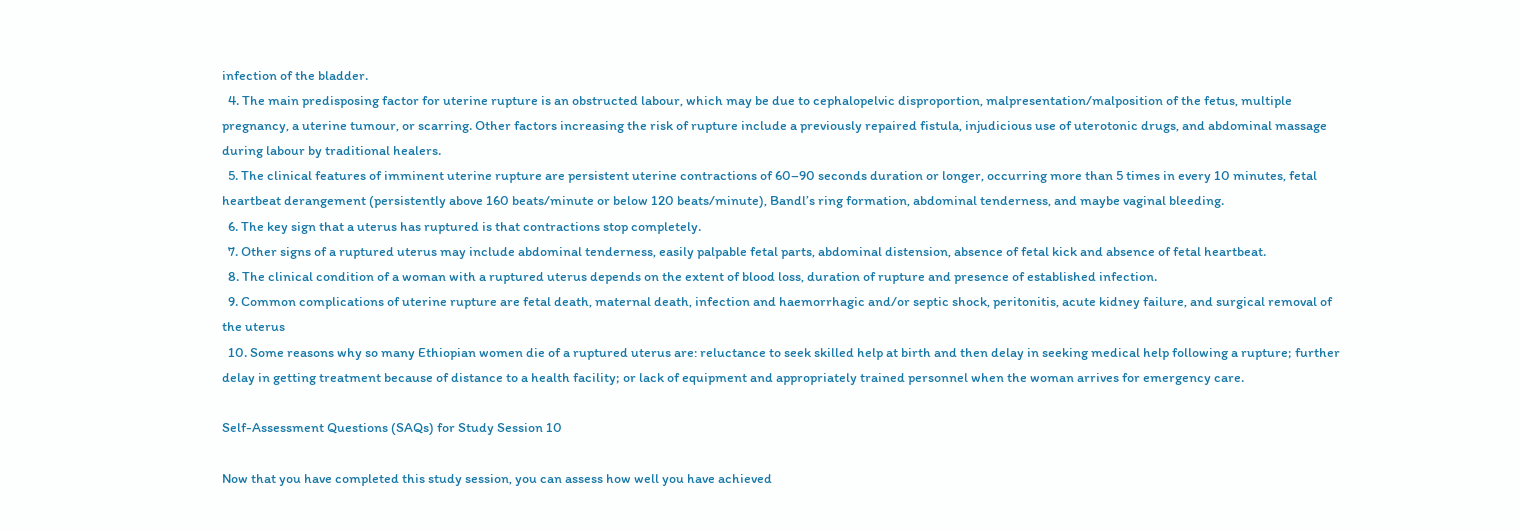infection of the bladder.
  4. The main predisposing factor for uterine rupture is an obstructed labour, which may be due to cephalopelvic disproportion, malpresentation/malposition of the fetus, multiple pregnancy, a uterine tumour, or scarring. Other factors increasing the risk of rupture include a previously repaired fistula, injudicious use of uterotonic drugs, and abdominal massage during labour by traditional healers.
  5. The clinical features of imminent uterine rupture are persistent uterine contractions of 60–90 seconds duration or longer, occurring more than 5 times in every 10 minutes, fetal heartbeat derangement (persistently above 160 beats/minute or below 120 beats/minute), Bandl’s ring formation, abdominal tenderness, and maybe vaginal bleeding.
  6. The key sign that a uterus has ruptured is that contractions stop completely.
  7. Other signs of a ruptured uterus may include abdominal tenderness, easily palpable fetal parts, abdominal distension, absence of fetal kick and absence of fetal heartbeat.
  8. The clinical condition of a woman with a ruptured uterus depends on the extent of blood loss, duration of rupture and presence of established infection.
  9. Common complications of uterine rupture are fetal death, maternal death, infection and haemorrhagic and/or septic shock, peritonitis, acute kidney failure, and surgical removal of the uterus
  10. Some reasons why so many Ethiopian women die of a ruptured uterus are: reluctance to seek skilled help at birth and then delay in seeking medical help following a rupture; further delay in getting treatment because of distance to a health facility; or lack of equipment and appropriately trained personnel when the woman arrives for emergency care.

Self-Assessment Questions (SAQs) for Study Session 10

Now that you have completed this study session, you can assess how well you have achieved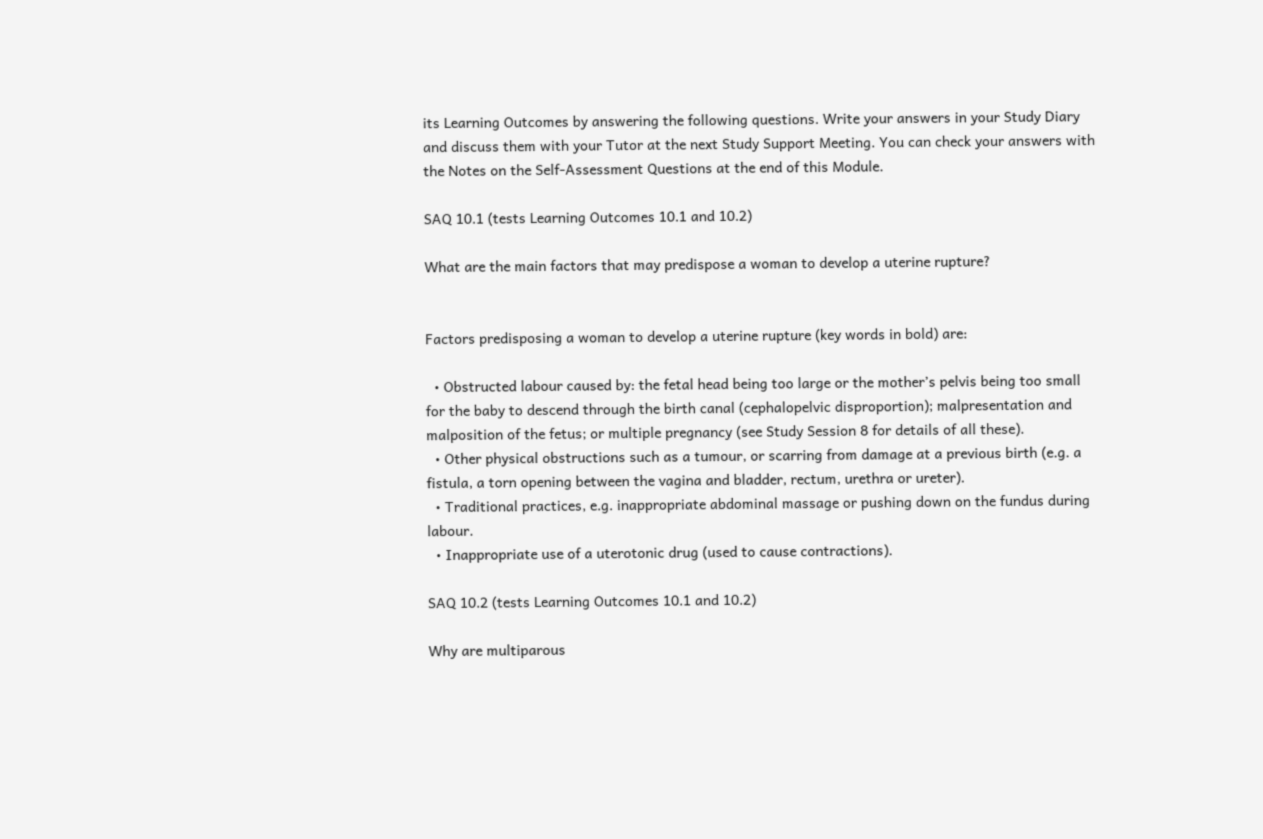its Learning Outcomes by answering the following questions. Write your answers in your Study Diary and discuss them with your Tutor at the next Study Support Meeting. You can check your answers with the Notes on the Self-Assessment Questions at the end of this Module.

SAQ 10.1 (tests Learning Outcomes 10.1 and 10.2)

What are the main factors that may predispose a woman to develop a uterine rupture?


Factors predisposing a woman to develop a uterine rupture (key words in bold) are:

  • Obstructed labour caused by: the fetal head being too large or the mother’s pelvis being too small for the baby to descend through the birth canal (cephalopelvic disproportion); malpresentation and malposition of the fetus; or multiple pregnancy (see Study Session 8 for details of all these).
  • Other physical obstructions such as a tumour, or scarring from damage at a previous birth (e.g. a fistula, a torn opening between the vagina and bladder, rectum, urethra or ureter).
  • Traditional practices, e.g. inappropriate abdominal massage or pushing down on the fundus during labour.
  • Inappropriate use of a uterotonic drug (used to cause contractions).

SAQ 10.2 (tests Learning Outcomes 10.1 and 10.2)

Why are multiparous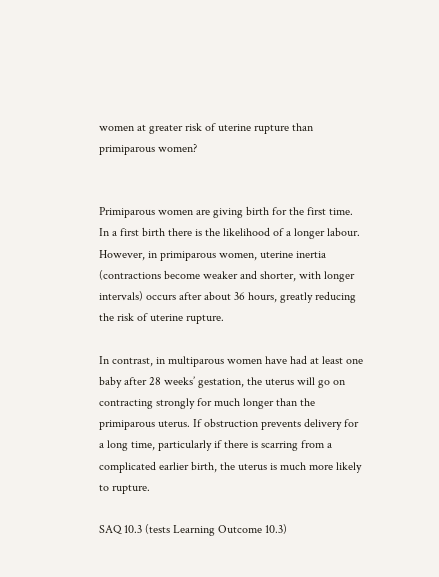women at greater risk of uterine rupture than primiparous women?


Primiparous women are giving birth for the first time. In a first birth there is the likelihood of a longer labour. However, in primiparous women, uterine inertia (contractions become weaker and shorter, with longer intervals) occurs after about 36 hours, greatly reducing the risk of uterine rupture.

In contrast, in multiparous women have had at least one baby after 28 weeks’ gestation, the uterus will go on contracting strongly for much longer than the primiparous uterus. If obstruction prevents delivery for a long time, particularly if there is scarring from a complicated earlier birth, the uterus is much more likely to rupture.

SAQ 10.3 (tests Learning Outcome 10.3)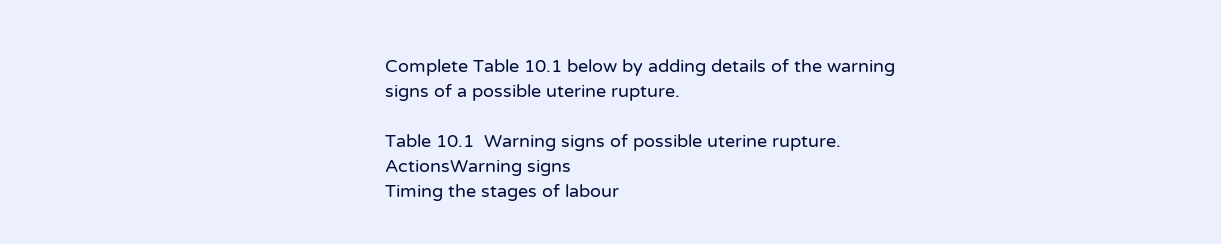Complete Table 10.1 below by adding details of the warning signs of a possible uterine rupture.

Table 10.1  Warning signs of possible uterine rupture.
ActionsWarning signs
Timing the stages of labour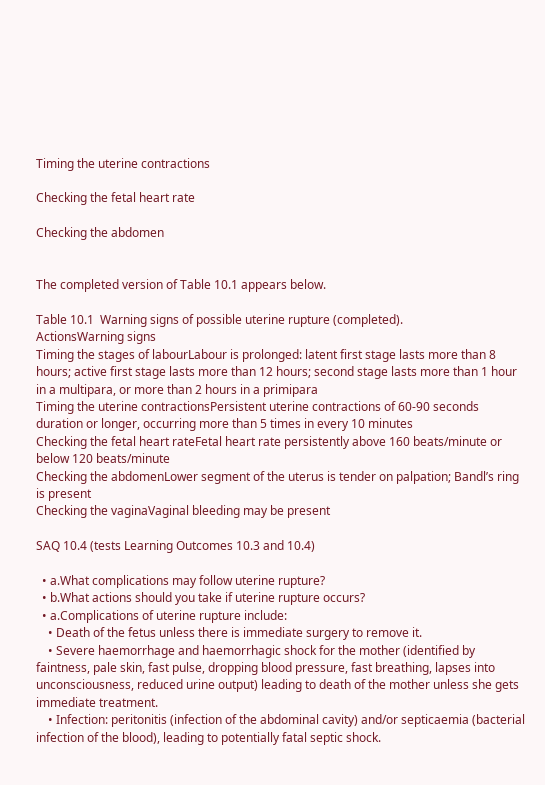Timing the uterine contractions

Checking the fetal heart rate

Checking the abdomen


The completed version of Table 10.1 appears below.

Table 10.1  Warning signs of possible uterine rupture (completed).
ActionsWarning signs
Timing the stages of labourLabour is prolonged: latent first stage lasts more than 8 hours; active first stage lasts more than 12 hours; second stage lasts more than 1 hour in a multipara, or more than 2 hours in a primipara
Timing the uterine contractionsPersistent uterine contractions of 60-90 seconds duration or longer, occurring more than 5 times in every 10 minutes
Checking the fetal heart rateFetal heart rate persistently above 160 beats/minute or below 120 beats/minute
Checking the abdomenLower segment of the uterus is tender on palpation; Bandl’s ring is present
Checking the vaginaVaginal bleeding may be present

SAQ 10.4 (tests Learning Outcomes 10.3 and 10.4)

  • a.What complications may follow uterine rupture?
  • b.What actions should you take if uterine rupture occurs?
  • a.Complications of uterine rupture include:
    • Death of the fetus unless there is immediate surgery to remove it.
    • Severe haemorrhage and haemorrhagic shock for the mother (identified by faintness, pale skin, fast pulse, dropping blood pressure, fast breathing, lapses into unconsciousness, reduced urine output) leading to death of the mother unless she gets immediate treatment.
    • Infection: peritonitis (infection of the abdominal cavity) and/or septicaemia (bacterial infection of the blood), leading to potentially fatal septic shock.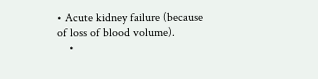• Acute kidney failure (because of loss of blood volume).
    •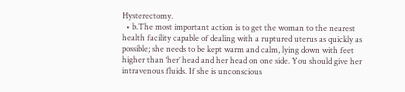Hysterectomy.
  • b.The most important action is to get the woman to the nearest health facility capable of dealing with a ruptured uterus as quickly as possible; she needs to be kept warm and calm, lying down with feet higher than ‘her’ head and her head on one side. You should give her intravenous fluids. If she is unconscious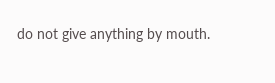do not give anything by mouth.